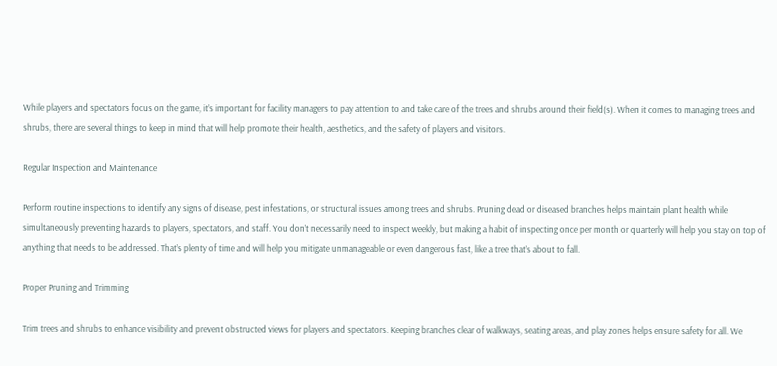While players and spectators focus on the game, it’s important for facility managers to pay attention to and take care of the trees and shrubs around their field(s). When it comes to managing trees and shrubs, there are several things to keep in mind that will help promote their health, aesthetics, and the safety of players and visitors.

Regular Inspection and Maintenance

Perform routine inspections to identify any signs of disease, pest infestations, or structural issues among trees and shrubs. Pruning dead or diseased branches helps maintain plant health while simultaneously preventing hazards to players, spectators, and staff. You don’t necessarily need to inspect weekly, but making a habit of inspecting once per month or quarterly will help you stay on top of anything that needs to be addressed. That’s plenty of time and will help you mitigate unmanageable or even dangerous fast, like a tree that’s about to fall.

Proper Pruning and Trimming

Trim trees and shrubs to enhance visibility and prevent obstructed views for players and spectators. Keeping branches clear of walkways, seating areas, and play zones helps ensure safety for all. We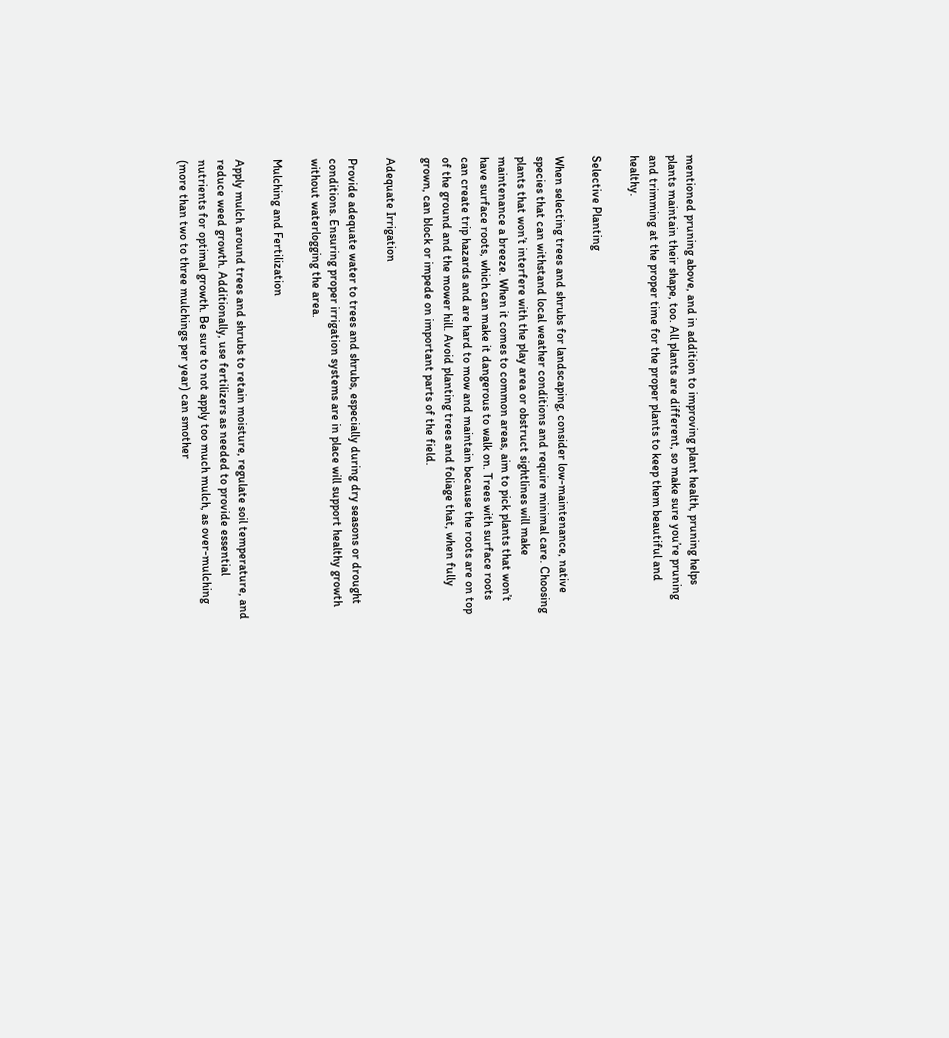mentioned pruning above, and in addition to improving plant health, pruning helps plants maintain their shape, too. All plants are different, so make sure you’re pruning and trimming at the proper time for the proper plants to keep them beautiful and healthy.

Selective Planting

When selecting trees and shrubs for landscaping, consider low-maintenance, native species that can withstand local weather conditions and require minimal care. Choosing plants that won’t interfere with the play area or obstruct sightlines will make maintenance a breeze. When it comes to common areas, aim to pick plants that won’t have surface roots, which can make it dangerous to walk on. Trees with surface roots can create trip hazards and are hard to mow and maintain because the roots are on top of the ground and the mower hill. Avoid planting trees and foliage that, when fully grown, can block or impede on important parts of the field.

Adequate Irrigation

Provide adequate water to trees and shrubs, especially during dry seasons or drought conditions. Ensuring proper irrigation systems are in place will support healthy growth without waterlogging the area.

Mulching and Fertilization

Apply mulch around trees and shrubs to retain moisture, regulate soil temperature, and reduce weed growth. Additionally, use fertilizers as needed to provide essential nutrients for optimal growth. Be sure to not apply too much mulch, as over-mulching (more than two to three mulchings per year) can smother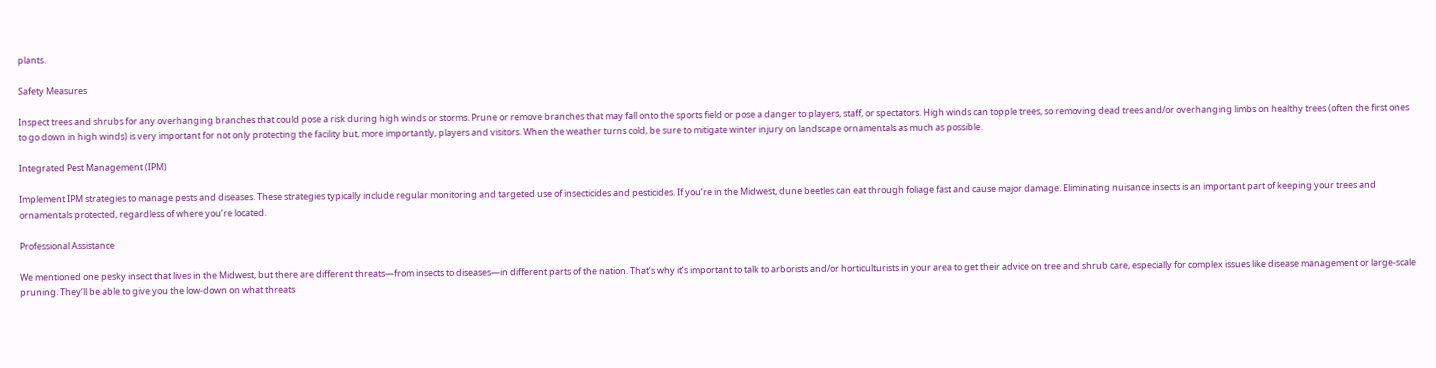plants.

Safety Measures

Inspect trees and shrubs for any overhanging branches that could pose a risk during high winds or storms. Prune or remove branches that may fall onto the sports field or pose a danger to players, staff, or spectators. High winds can topple trees, so removing dead trees and/or overhanging limbs on healthy trees (often the first ones to go down in high winds) is very important for not only protecting the facility but, more importantly, players and visitors. When the weather turns cold, be sure to mitigate winter injury on landscape ornamentals as much as possible.

Integrated Pest Management (IPM)

Implement IPM strategies to manage pests and diseases. These strategies typically include regular monitoring and targeted use of insecticides and pesticides. If you’re in the Midwest, dune beetles can eat through foliage fast and cause major damage. Eliminating nuisance insects is an important part of keeping your trees and ornamentals protected, regardless of where you’re located.

Professional Assistance

We mentioned one pesky insect that lives in the Midwest, but there are different threats—from insects to diseases—in different parts of the nation. That’s why it’s important to talk to arborists and/or horticulturists in your area to get their advice on tree and shrub care, especially for complex issues like disease management or large-scale pruning. They’ll be able to give you the low-down on what threats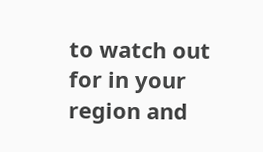to watch out for in your region and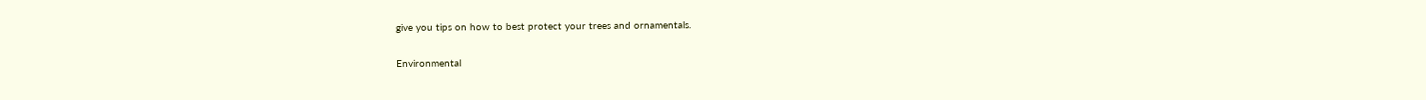give you tips on how to best protect your trees and ornamentals.

Environmental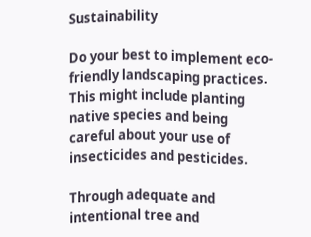Sustainability

Do your best to implement eco-friendly landscaping practices. This might include planting native species and being careful about your use of insecticides and pesticides.

Through adequate and intentional tree and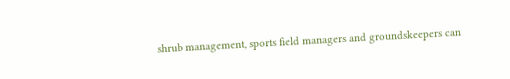shrub management, sports field managers and groundskeepers can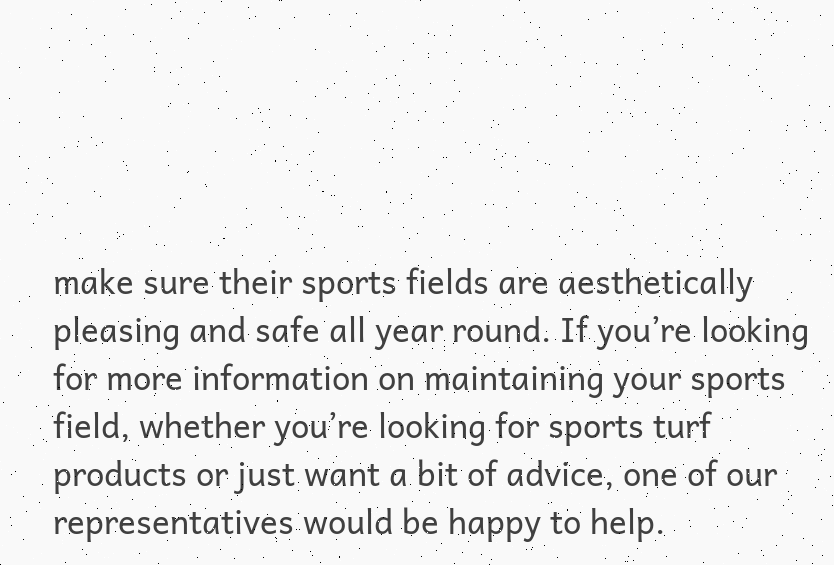make sure their sports fields are aesthetically pleasing and safe all year round. If you’re looking for more information on maintaining your sports field, whether you’re looking for sports turf products or just want a bit of advice, one of our representatives would be happy to help.